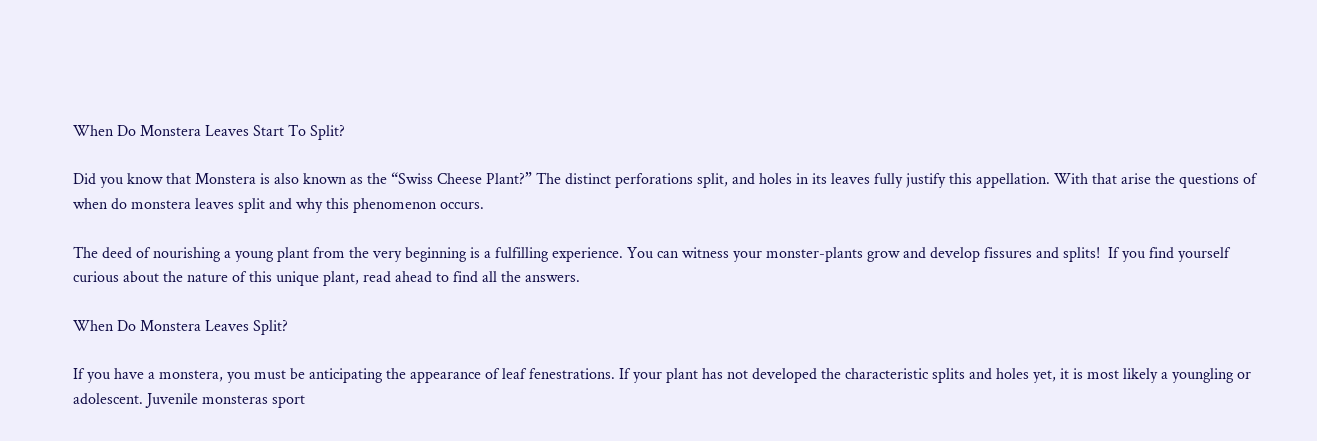When Do Monstera Leaves Start To Split?

Did you know that Monstera is also known as the “Swiss Cheese Plant?” The distinct perforations split, and holes in its leaves fully justify this appellation. With that arise the questions of when do monstera leaves split and why this phenomenon occurs.

The deed of nourishing a young plant from the very beginning is a fulfilling experience. You can witness your monster-plants grow and develop fissures and splits!  If you find yourself curious about the nature of this unique plant, read ahead to find all the answers.

When Do Monstera Leaves Split?

If you have a monstera, you must be anticipating the appearance of leaf fenestrations. If your plant has not developed the characteristic splits and holes yet, it is most likely a youngling or adolescent. Juvenile monsteras sport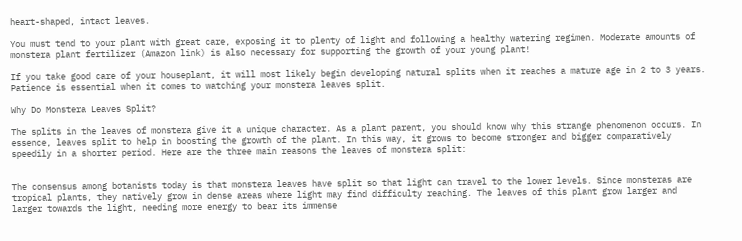heart-shaped, intact leaves.

You must tend to your plant with great care, exposing it to plenty of light and following a healthy watering regimen. Moderate amounts of monstera plant fertilizer (Amazon link) is also necessary for supporting the growth of your young plant!

If you take good care of your houseplant, it will most likely begin developing natural splits when it reaches a mature age in 2 to 3 years. Patience is essential when it comes to watching your monstera leaves split.

Why Do Monstera Leaves Split?

The splits in the leaves of monstera give it a unique character. As a plant parent, you should know why this strange phenomenon occurs. In essence, leaves split to help in boosting the growth of the plant. In this way, it grows to become stronger and bigger comparatively speedily in a shorter period. Here are the three main reasons the leaves of monstera split:


The consensus among botanists today is that monstera leaves have split so that light can travel to the lower levels. Since monsteras are tropical plants, they natively grow in dense areas where light may find difficulty reaching. The leaves of this plant grow larger and larger towards the light, needing more energy to bear its immense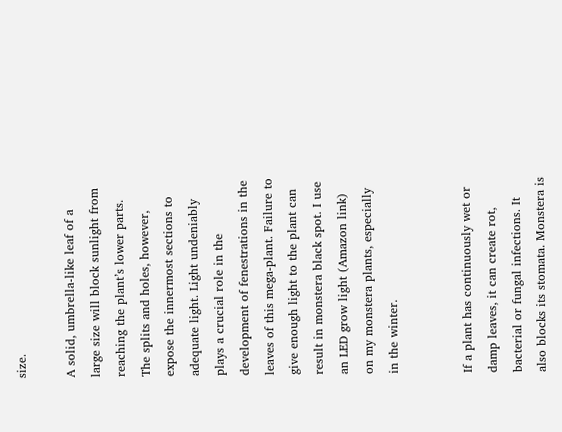size.

A solid, umbrella-like leaf of a large size will block sunlight from reaching the plant’s lower parts. The splits and holes, however, expose the innermost sections to adequate light. Light undeniably plays a crucial role in the development of fenestrations in the leaves of this mega-plant. Failure to give enough light to the plant can result in monstera black spot. I use an LED grow light (Amazon link) on my monstera plants, especially in the winter.


If a plant has continuously wet or damp leaves, it can create rot, bacterial or fungal infections. It also blocks its stomata. Monstera is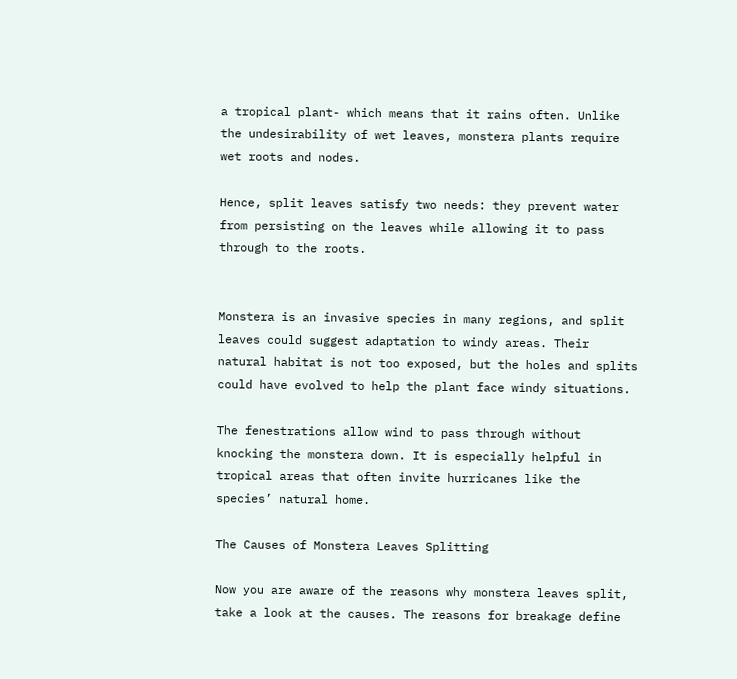a tropical plant- which means that it rains often. Unlike the undesirability of wet leaves, monstera plants require wet roots and nodes.

Hence, split leaves satisfy two needs: they prevent water from persisting on the leaves while allowing it to pass through to the roots.


Monstera is an invasive species in many regions, and split leaves could suggest adaptation to windy areas. Their natural habitat is not too exposed, but the holes and splits could have evolved to help the plant face windy situations.

The fenestrations allow wind to pass through without knocking the monstera down. It is especially helpful in tropical areas that often invite hurricanes like the species’ natural home.

The Causes of Monstera Leaves Splitting

Now you are aware of the reasons why monstera leaves split, take a look at the causes. The reasons for breakage define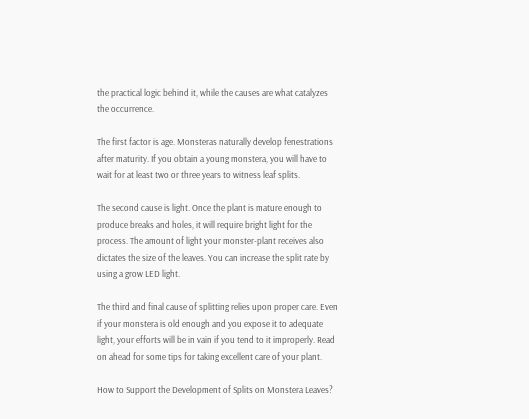the practical logic behind it, while the causes are what catalyzes the occurrence.

The first factor is age. Monsteras naturally develop fenestrations after maturity. If you obtain a young monstera, you will have to wait for at least two or three years to witness leaf splits.

The second cause is light. Once the plant is mature enough to produce breaks and holes, it will require bright light for the process. The amount of light your monster-plant receives also dictates the size of the leaves. You can increase the split rate by using a grow LED light.

The third and final cause of splitting relies upon proper care. Even if your monstera is old enough and you expose it to adequate light, your efforts will be in vain if you tend to it improperly. Read on ahead for some tips for taking excellent care of your plant.

How to Support the Development of Splits on Monstera Leaves?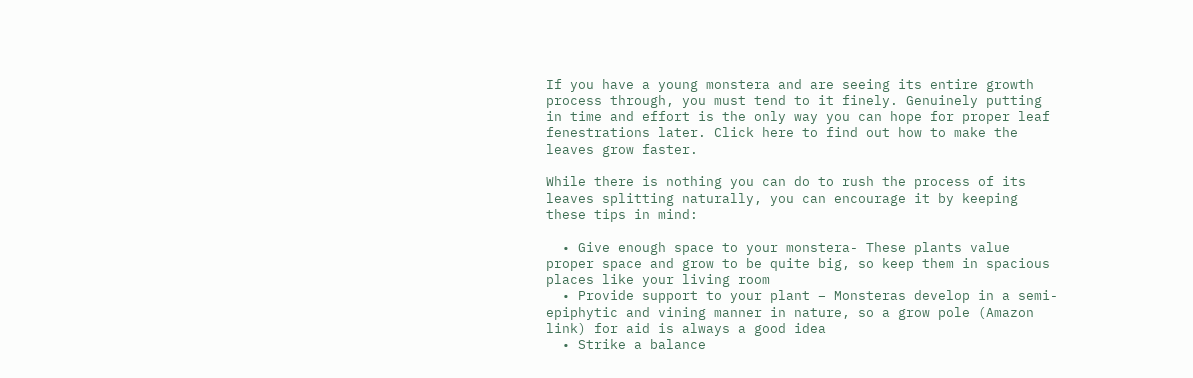If you have a young monstera and are seeing its entire growth process through, you must tend to it finely. Genuinely putting in time and effort is the only way you can hope for proper leaf fenestrations later. Click here to find out how to make the leaves grow faster.

While there is nothing you can do to rush the process of its leaves splitting naturally, you can encourage it by keeping these tips in mind:

  • Give enough space to your monstera- These plants value proper space and grow to be quite big, so keep them in spacious places like your living room
  • Provide support to your plant – Monsteras develop in a semi-epiphytic and vining manner in nature, so a grow pole (Amazon link) for aid is always a good idea
  • Strike a balance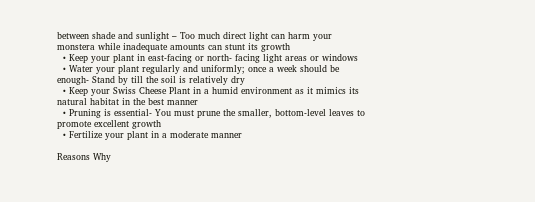between shade and sunlight – Too much direct light can harm your monstera while inadequate amounts can stunt its growth
  • Keep your plant in east-facing or north- facing light areas or windows
  • Water your plant regularly and uniformly; once a week should be enough- Stand by till the soil is relatively dry
  • Keep your Swiss Cheese Plant in a humid environment as it mimics its natural habitat in the best manner
  • Pruning is essential- You must prune the smaller, bottom-level leaves to promote excellent growth
  • Fertilize your plant in a moderate manner

Reasons Why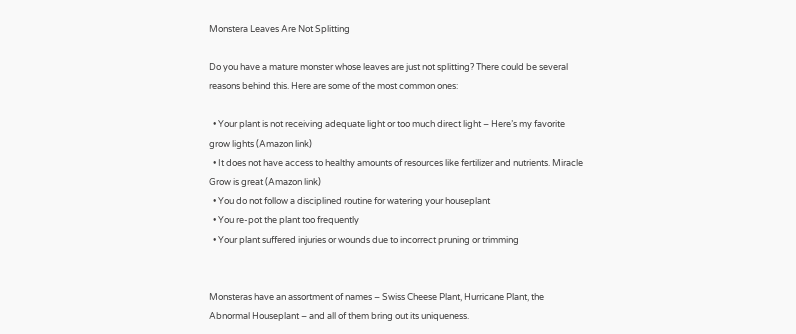Monstera Leaves Are Not Splitting

Do you have a mature monster whose leaves are just not splitting? There could be several reasons behind this. Here are some of the most common ones:

  • Your plant is not receiving adequate light or too much direct light – Here’s my favorite grow lights (Amazon link)
  • It does not have access to healthy amounts of resources like fertilizer and nutrients. Miracle Grow is great (Amazon link)
  • You do not follow a disciplined routine for watering your houseplant
  • You re-pot the plant too frequently
  • Your plant suffered injuries or wounds due to incorrect pruning or trimming


Monsteras have an assortment of names – Swiss Cheese Plant, Hurricane Plant, the Abnormal Houseplant – and all of them bring out its uniqueness.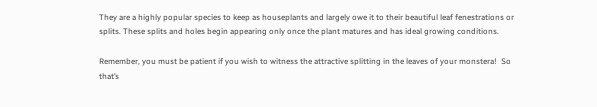They are a highly popular species to keep as houseplants and largely owe it to their beautiful leaf fenestrations or splits. These splits and holes begin appearing only once the plant matures and has ideal growing conditions.

Remember, you must be patient if you wish to witness the attractive splitting in the leaves of your monstera!  So that’s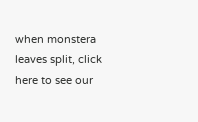when monstera leaves split, click here to see our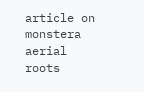article on monstera aerial roots